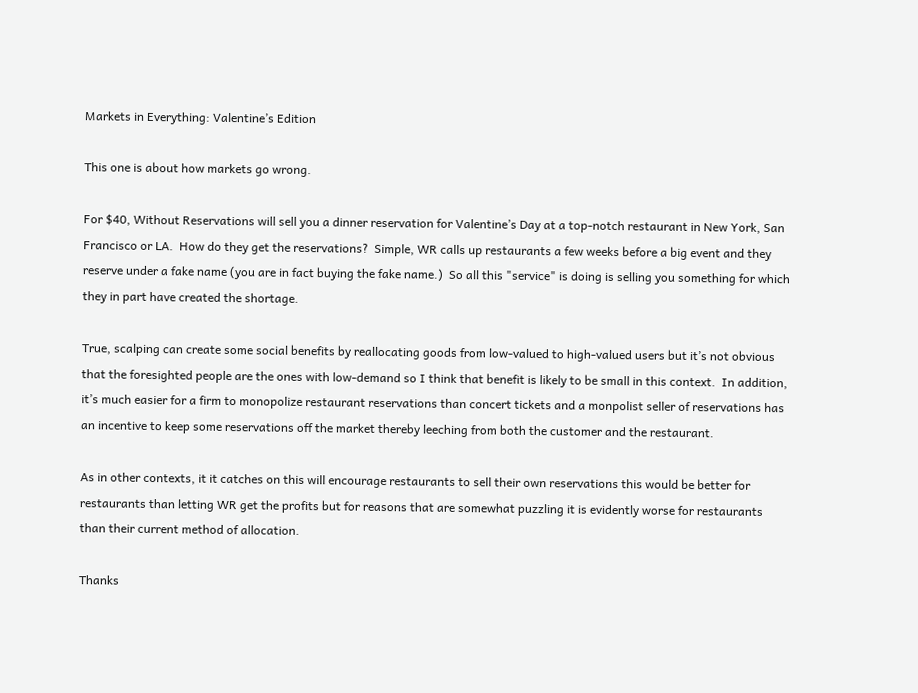Markets in Everything: Valentine’s Edition

This one is about how markets go wrong.

For $40, Without Reservations will sell you a dinner reservation for Valentine’s Day at a top-notch restaurant in New York, San Francisco or LA.  How do they get the reservations?  Simple, WR calls up restaurants a few weeks before a big event and they reserve under a fake name (you are in fact buying the fake name.)  So all this "service" is doing is selling you something for which they in part have created the shortage.

True, scalping can create some social benefits by reallocating goods from low-valued to high-valued users but it’s not obvious that the foresighted people are the ones with low-demand so I think that benefit is likely to be small in this context.  In addition, it’s much easier for a firm to monopolize restaurant reservations than concert tickets and a monpolist seller of reservations has an incentive to keep some reservations off the market thereby leeching from both the customer and the restaurant.

As in other contexts, it it catches on this will encourage restaurants to sell their own reservations this would be better for restaurants than letting WR get the profits but for reasons that are somewhat puzzling it is evidently worse for restaurants than their current method of allocation.

Thanks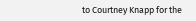to Courtney Knapp for the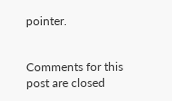pointer.


Comments for this post are closed